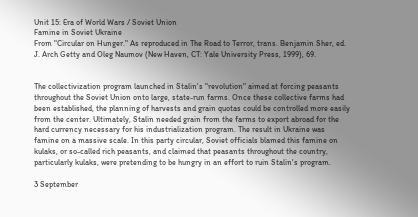Unit 15: Era of World Wars / Soviet Union
Famine in Soviet Ukraine
From "Circular on Hunger." As reproduced in The Road to Terror, trans. Benjamin Sher, ed. J. Arch Getty and Oleg Naumov (New Haven, CT: Yale University Press, 1999), 69.


The collectivization program launched in Stalin's "revolution" aimed at forcing peasants throughout the Soviet Union onto large, state-run farms. Once these collective farms had been established, the planning of harvests and grain quotas could be controlled more easily from the center. Ultimately, Stalin needed grain from the farms to export abroad for the hard currency necessary for his industrialization program. The result in Ukraine was famine on a massive scale. In this party circular, Soviet officials blamed this famine on kulaks, or so-called rich peasants, and claimed that peasants throughout the country, particularly kulaks, were pretending to be hungry in an effort to ruin Stalin's program.

3 September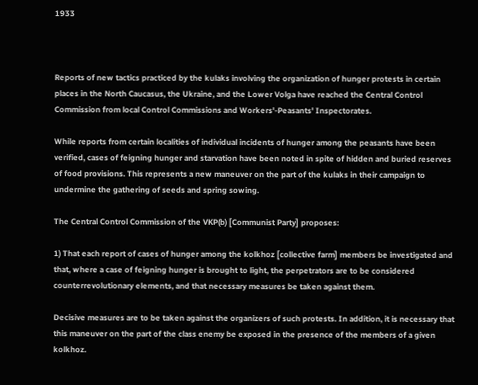1933



Reports of new tactics practiced by the kulaks involving the organization of hunger protests in certain places in the North Caucasus, the Ukraine, and the Lower Volga have reached the Central Control Commission from local Control Commissions and Workers'-Peasants' Inspectorates.

While reports from certain localities of individual incidents of hunger among the peasants have been verified, cases of feigning hunger and starvation have been noted in spite of hidden and buried reserves of food provisions. This represents a new maneuver on the part of the kulaks in their campaign to undermine the gathering of seeds and spring sowing.

The Central Control Commission of the VKP(b) [Communist Party] proposes:

1) That each report of cases of hunger among the kolkhoz [collective farm] members be investigated and that, where a case of feigning hunger is brought to light, the perpetrators are to be considered counterrevolutionary elements, and that necessary measures be taken against them.

Decisive measures are to be taken against the organizers of such protests. In addition, it is necessary that this maneuver on the part of the class enemy be exposed in the presence of the members of a given kolkhoz.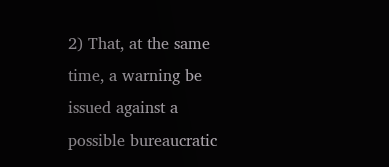2) That, at the same time, a warning be issued against a possible bureaucratic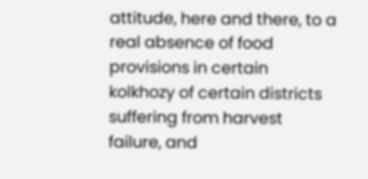attitude, here and there, to a real absence of food provisions in certain kolkhozy of certain districts suffering from harvest failure, and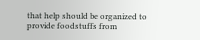that help should be organized to provide foodstuffs from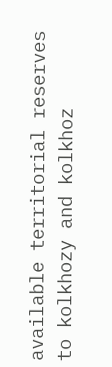available territorial reserves to kolkhozy and kolkhoz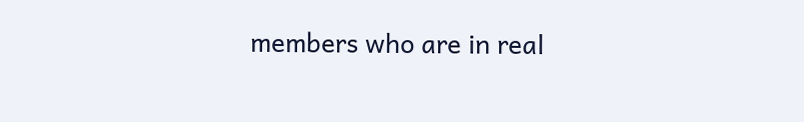members who are in real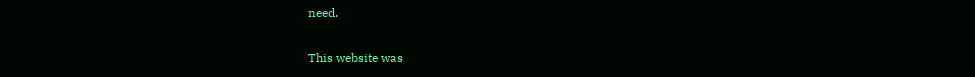need.

This website was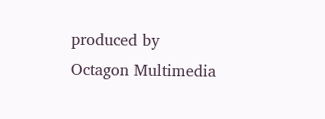produced by
Octagon Multimedia